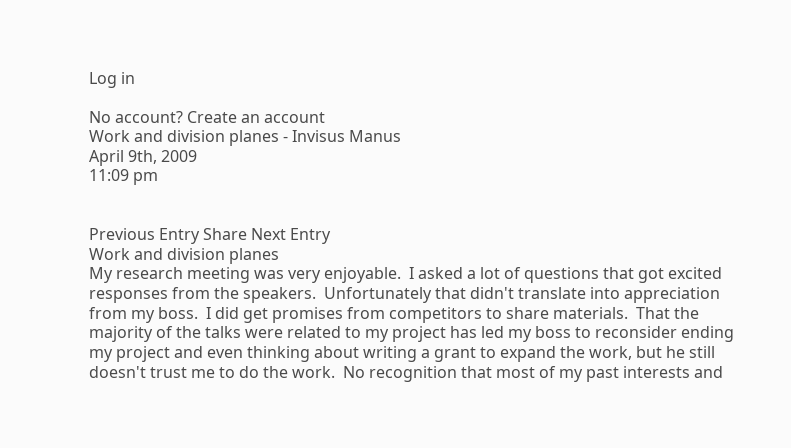Log in

No account? Create an account
Work and division planes - Invisus Manus
April 9th, 2009
11:09 pm


Previous Entry Share Next Entry
Work and division planes
My research meeting was very enjoyable.  I asked a lot of questions that got excited responses from the speakers.  Unfortunately that didn't translate into appreciation from my boss.  I did get promises from competitors to share materials.  That the majority of the talks were related to my project has led my boss to reconsider ending my project and even thinking about writing a grant to expand the work, but he still doesn't trust me to do the work.  No recognition that most of my past interests and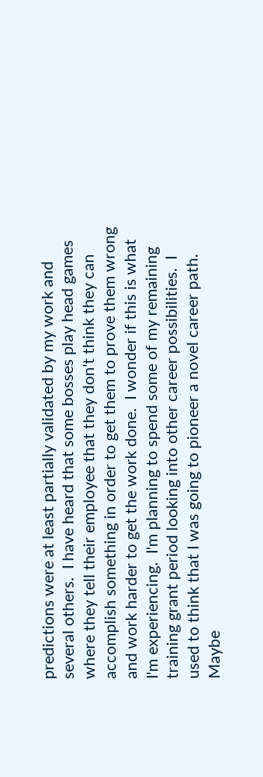predictions were at least partially validated by my work and several others.  I have heard that some bosses play head games where they tell their employee that they don't think they can accomplish something in order to get them to prove them wrong and work harder to get the work done.  I wonder if this is what I'm experiencing.  I'm planning to spend some of my remaining training grant period looking into other career possibilities.  I used to think that I was going to pioneer a novel career path.  Maybe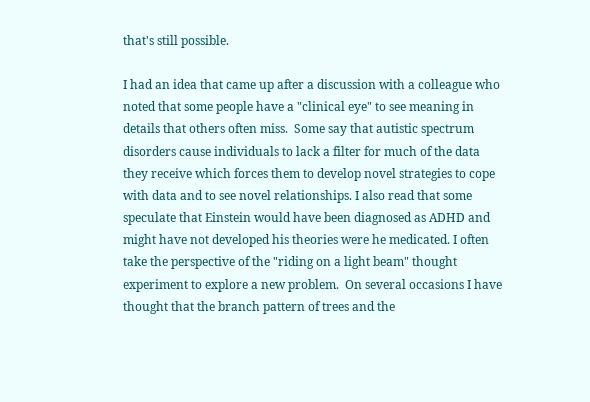that's still possible.

I had an idea that came up after a discussion with a colleague who noted that some people have a "clinical eye" to see meaning in details that others often miss.  Some say that autistic spectrum disorders cause individuals to lack a filter for much of the data they receive which forces them to develop novel strategies to cope with data and to see novel relationships. I also read that some speculate that Einstein would have been diagnosed as ADHD and might have not developed his theories were he medicated. I often take the perspective of the "riding on a light beam" thought experiment to explore a new problem.  On several occasions I have thought that the branch pattern of trees and the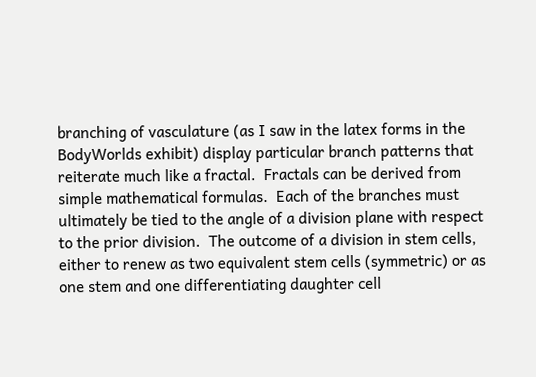branching of vasculature (as I saw in the latex forms in the BodyWorlds exhibit) display particular branch patterns that reiterate much like a fractal.  Fractals can be derived from simple mathematical formulas.  Each of the branches must ultimately be tied to the angle of a division plane with respect to the prior division.  The outcome of a division in stem cells, either to renew as two equivalent stem cells (symmetric) or as one stem and one differentiating daughter cell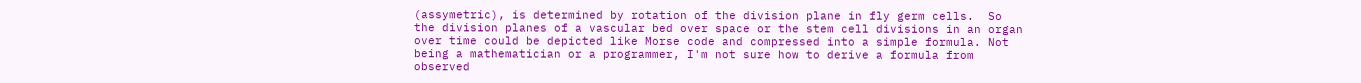(assymetric), is determined by rotation of the division plane in fly germ cells.  So the division planes of a vascular bed over space or the stem cell divisions in an organ over time could be depicted like Morse code and compressed into a simple formula. Not being a mathematician or a programmer, I'm not sure how to derive a formula from observed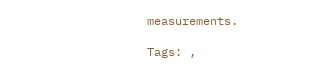measurements.

Tags: ,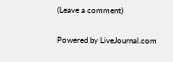(Leave a comment)

Powered by LiveJournal.com